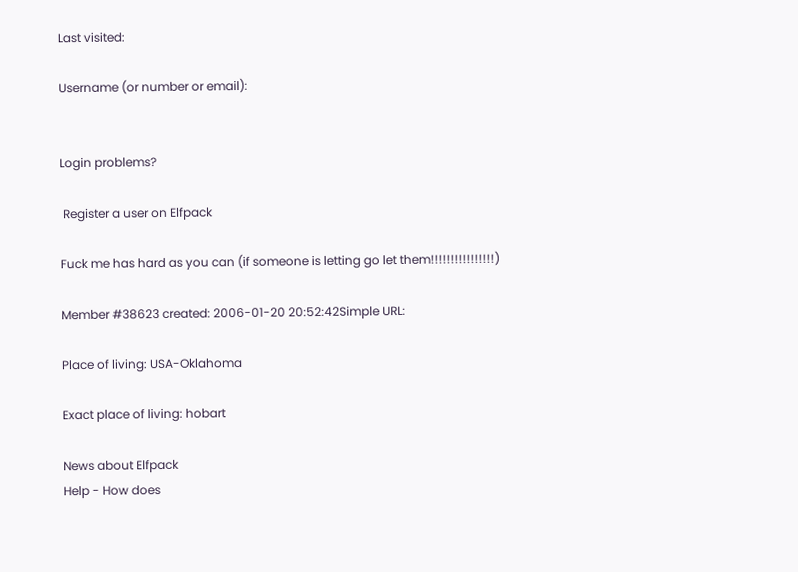Last visited:

Username (or number or email):


Login problems?

 Register a user on Elfpack

Fuck me has hard as you can (if someone is letting go let them!!!!!!!!!!!!!!!!)

Member #38623 created: 2006-01-20 20:52:42Simple URL:

Place of living: USA-Oklahoma

Exact place of living: hobart

News about Elfpack
Help - How does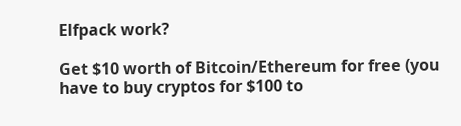Elfpack work?

Get $10 worth of Bitcoin/Ethereum for free (you have to buy cryptos for $100 to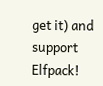get it) and support Elfpack!